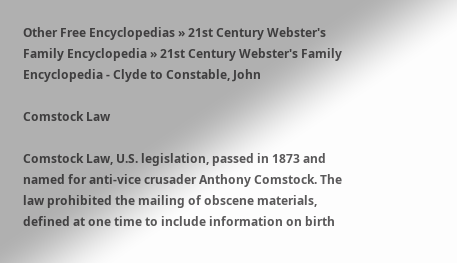Other Free Encyclopedias » 21st Century Webster's Family Encyclopedia » 21st Century Webster's Family Encyclopedia - Clyde to Constable, John

Comstock Law

Comstock Law, U.S. legislation, passed in 1873 and named for anti-vice crusader Anthony Comstock. The law prohibited the mailing of obscene materials, defined at one time to include information on birth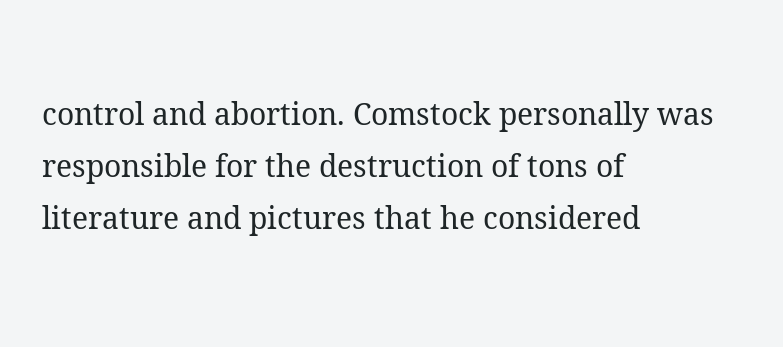control and abortion. Comstock personally was responsible for the destruction of tons of literature and pictures that he considered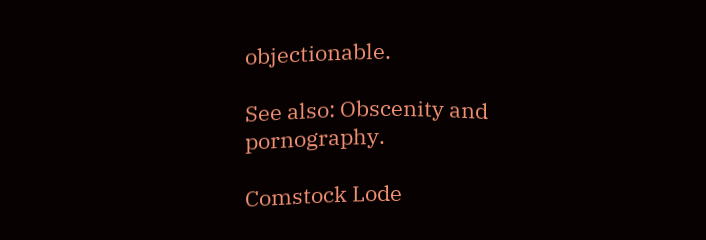objectionable.

See also: Obscenity and pornography.

Comstock Lode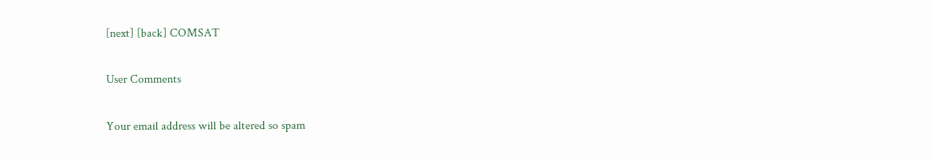[next] [back] COMSAT

User Comments

Your email address will be altered so spam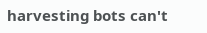harvesting bots can't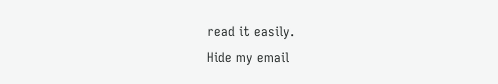read it easily.
Hide my email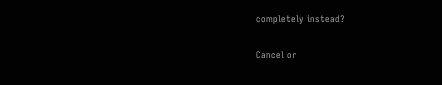completely instead?

Cancel or